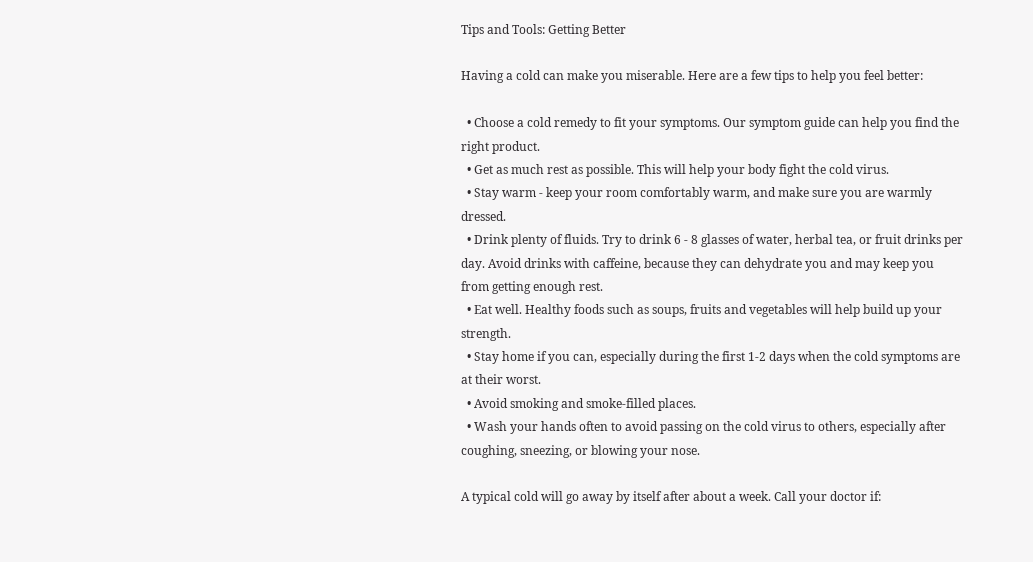Tips and Tools: Getting Better

Having a cold can make you miserable. Here are a few tips to help you feel better:

  • Choose a cold remedy to fit your symptoms. Our symptom guide can help you find the right product.
  • Get as much rest as possible. This will help your body fight the cold virus.
  • Stay warm - keep your room comfortably warm, and make sure you are warmly dressed.
  • Drink plenty of fluids. Try to drink 6 - 8 glasses of water, herbal tea, or fruit drinks per day. Avoid drinks with caffeine, because they can dehydrate you and may keep you from getting enough rest.
  • Eat well. Healthy foods such as soups, fruits and vegetables will help build up your strength.
  • Stay home if you can, especially during the first 1-2 days when the cold symptoms are at their worst.
  • Avoid smoking and smoke-filled places.
  • Wash your hands often to avoid passing on the cold virus to others, especially after coughing, sneezing, or blowing your nose.

A typical cold will go away by itself after about a week. Call your doctor if: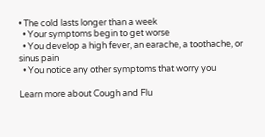• The cold lasts longer than a week
  • Your symptoms begin to get worse
  • You develop a high fever, an earache, a toothache, or sinus pain
  • You notice any other symptoms that worry you

Learn more about Cough and Flu